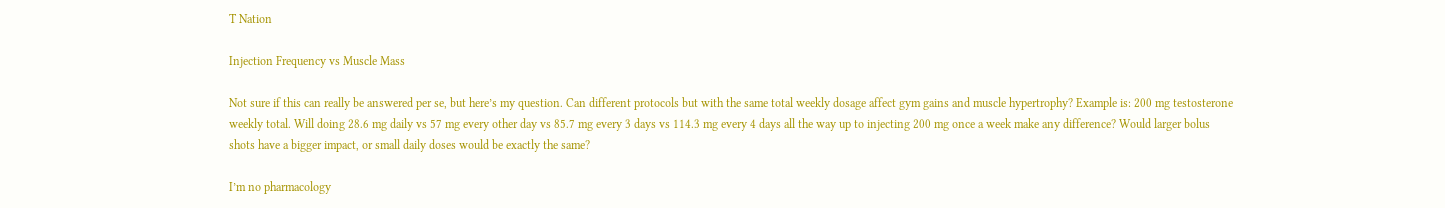T Nation

Injection Frequency vs Muscle Mass

Not sure if this can really be answered per se, but here’s my question. Can different protocols but with the same total weekly dosage affect gym gains and muscle hypertrophy? Example is: 200 mg testosterone weekly total. Will doing 28.6 mg daily vs 57 mg every other day vs 85.7 mg every 3 days vs 114.3 mg every 4 days all the way up to injecting 200 mg once a week make any difference? Would larger bolus shots have a bigger impact, or small daily doses would be exactly the same?

I’m no pharmacology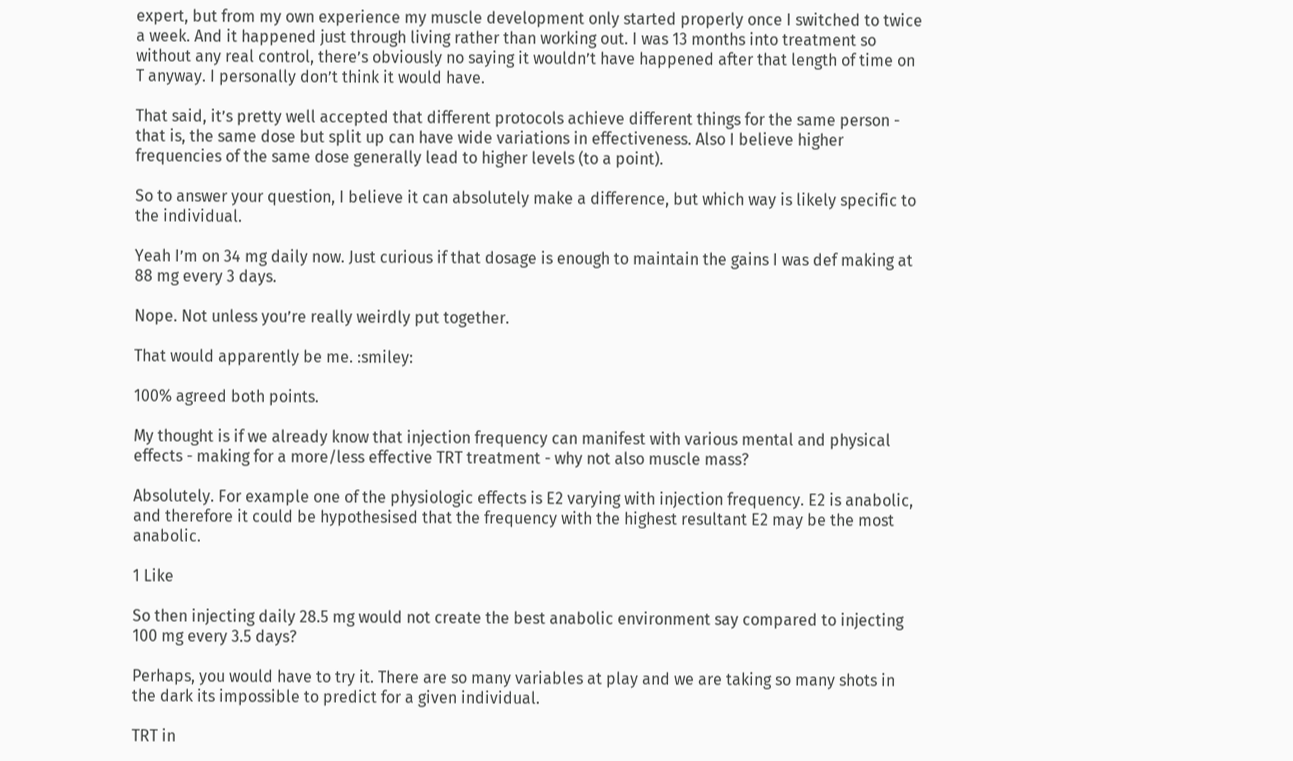expert, but from my own experience my muscle development only started properly once I switched to twice a week. And it happened just through living rather than working out. I was 13 months into treatment so without any real control, there’s obviously no saying it wouldn’t have happened after that length of time on T anyway. I personally don’t think it would have.

That said, it’s pretty well accepted that different protocols achieve different things for the same person - that is, the same dose but split up can have wide variations in effectiveness. Also I believe higher frequencies of the same dose generally lead to higher levels (to a point).

So to answer your question, I believe it can absolutely make a difference, but which way is likely specific to the individual.

Yeah I’m on 34 mg daily now. Just curious if that dosage is enough to maintain the gains I was def making at 88 mg every 3 days.

Nope. Not unless you’re really weirdly put together.

That would apparently be me. :smiley:

100% agreed both points.

My thought is if we already know that injection frequency can manifest with various mental and physical effects - making for a more/less effective TRT treatment - why not also muscle mass?

Absolutely. For example one of the physiologic effects is E2 varying with injection frequency. E2 is anabolic, and therefore it could be hypothesised that the frequency with the highest resultant E2 may be the most anabolic.

1 Like

So then injecting daily 28.5 mg would not create the best anabolic environment say compared to injecting 100 mg every 3.5 days?

Perhaps, you would have to try it. There are so many variables at play and we are taking so many shots in the dark its impossible to predict for a given individual.

TRT in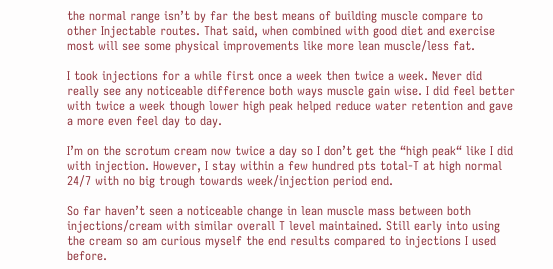the normal range isn’t by far the best means of building muscle compare to other Injectable routes. That said, when combined with good diet and exercise most will see some physical improvements like more lean muscle/less fat.

I took injections for a while first once a week then twice a week. Never did really see any noticeable difference both ways muscle gain wise. I did feel better with twice a week though lower high peak helped reduce water retention and gave a more even feel day to day.

I’m on the scrotum cream now twice a day so I don’t get the “high peak“ like I did with injection. However, I stay within a few hundred pts total-T at high normal 24/7 with no big trough towards week/injection period end.

So far haven’t seen a noticeable change in lean muscle mass between both injections/cream with similar overall T level maintained. Still early into using the cream so am curious myself the end results compared to injections I used before.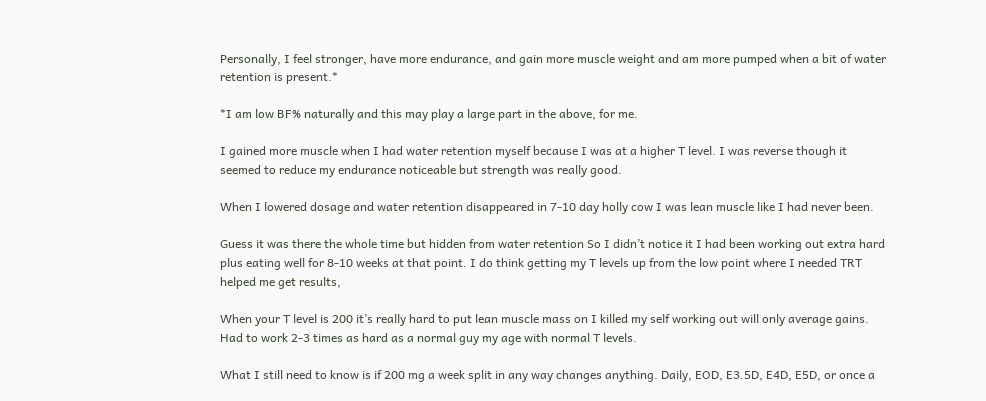Personally, I feel stronger, have more endurance, and gain more muscle weight and am more pumped when a bit of water retention is present.*

*I am low BF% naturally and this may play a large part in the above, for me.

I gained more muscle when I had water retention myself because I was at a higher T level. I was reverse though it seemed to reduce my endurance noticeable but strength was really good.

When I lowered dosage and water retention disappeared in 7-10 day holly cow I was lean muscle like I had never been.

Guess it was there the whole time but hidden from water retention So I didn’t notice it I had been working out extra hard plus eating well for 8-10 weeks at that point. I do think getting my T levels up from the low point where I needed TRT helped me get results,

When your T level is 200 it’s really hard to put lean muscle mass on I killed my self working out will only average gains. Had to work 2-3 times as hard as a normal guy my age with normal T levels.

What I still need to know is if 200 mg a week split in any way changes anything. Daily, EOD, E3.5D, E4D, E5D, or once a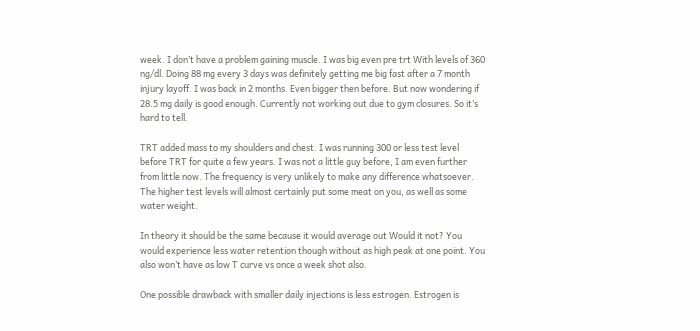week. I don’t have a problem gaining muscle. I was big even pre trt With levels of 360 ng/dl. Doing 88 mg every 3 days was definitely getting me big fast after a 7 month injury layoff. I was back in 2 months. Even bigger then before. But now wondering if 28.5 mg daily is good enough. Currently not working out due to gym closures. So it’s hard to tell.

TRT added mass to my shoulders and chest. I was running 300 or less test level before TRT for quite a few years. I was not a little guy before, I am even further from little now. The frequency is very unlikely to make any difference whatsoever. The higher test levels will almost certainly put some meat on you, as well as some water weight.

In theory it should be the same because it would average out Would it not? You would experience less water retention though without as high peak at one point. You also won’t have as low T curve vs once a week shot also.

One possible drawback with smaller daily injections is less estrogen. Estrogen is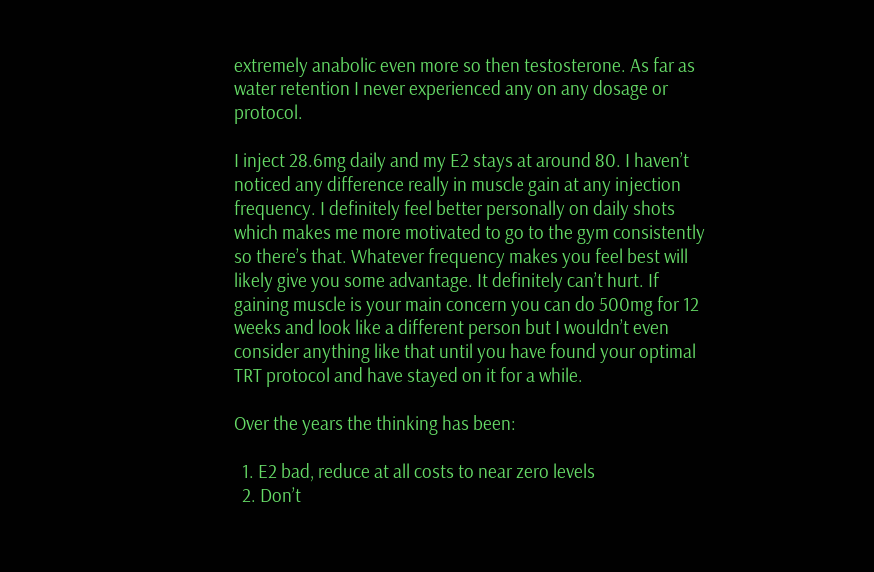extremely anabolic even more so then testosterone. As far as water retention I never experienced any on any dosage or protocol.

I inject 28.6mg daily and my E2 stays at around 80. I haven’t noticed any difference really in muscle gain at any injection frequency. I definitely feel better personally on daily shots which makes me more motivated to go to the gym consistently so there’s that. Whatever frequency makes you feel best will likely give you some advantage. It definitely can’t hurt. If gaining muscle is your main concern you can do 500mg for 12 weeks and look like a different person but I wouldn’t even consider anything like that until you have found your optimal TRT protocol and have stayed on it for a while.

Over the years the thinking has been:

  1. E2 bad, reduce at all costs to near zero levels
  2. Don’t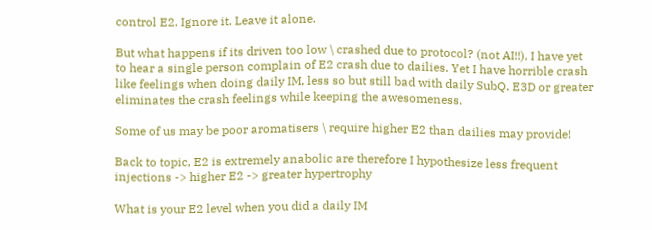control E2. Ignore it. Leave it alone.

But what happens if its driven too low \ crashed due to protocol? (not AI!!). I have yet to hear a single person complain of E2 crash due to dailies. Yet I have horrible crash like feelings when doing daily IM, less so but still bad with daily SubQ. E3D or greater eliminates the crash feelings while keeping the awesomeness.

Some of us may be poor aromatisers \ require higher E2 than dailies may provide!

Back to topic, E2 is extremely anabolic are therefore I hypothesize less frequent injections -> higher E2 -> greater hypertrophy

What is your E2 level when you did a daily IM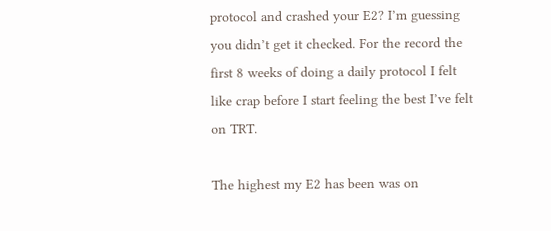protocol and crashed your E2? I’m guessing you didn’t get it checked. For the record the first 8 weeks of doing a daily protocol I felt like crap before I start feeling the best I’ve felt on TRT.

The highest my E2 has been was on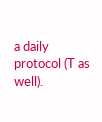a daily protocol (T as well).